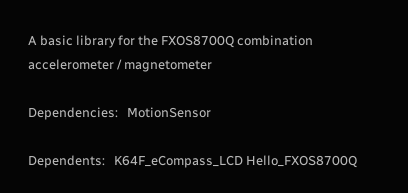A basic library for the FXOS8700Q combination accelerometer / magnetometer

Dependencies:   MotionSensor

Dependents:   K64F_eCompass_LCD Hello_FXOS8700Q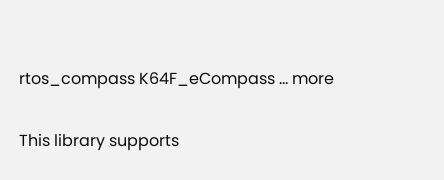rtos_compass K64F_eCompass ... more

This library supports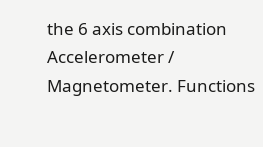the 6 axis combination Accelerometer / Magnetometer. Functions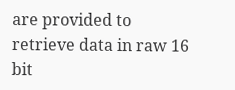are provided to retrieve data in raw 16 bit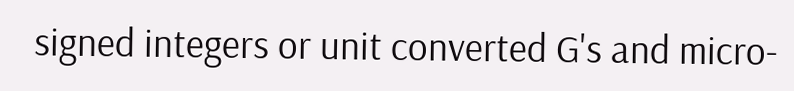signed integers or unit converted G's and micro-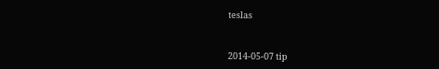teslas


2014-05-07 tip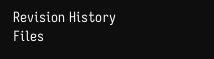Revision History Files